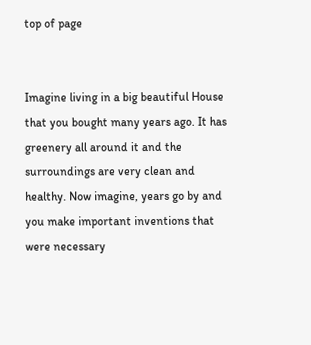top of page


Imagine living in a big beautiful House that you bought many years ago. It has greenery all around it and the surroundings are very clean and healthy. Now imagine, years go by and you make important inventions that were necessary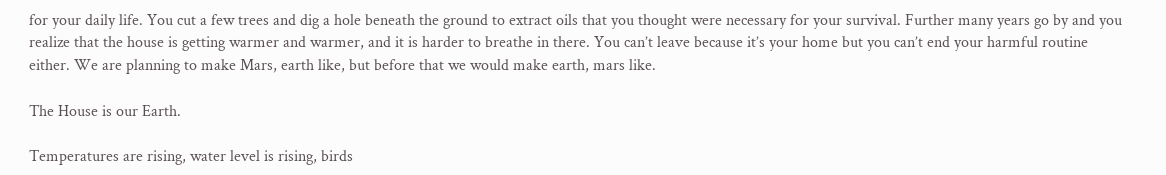for your daily life. You cut a few trees and dig a hole beneath the ground to extract oils that you thought were necessary for your survival. Further many years go by and you realize that the house is getting warmer and warmer, and it is harder to breathe in there. You can’t leave because it’s your home but you can’t end your harmful routine either. We are planning to make Mars, earth like, but before that we would make earth, mars like.

The House is our Earth.

Temperatures are rising, water level is rising, birds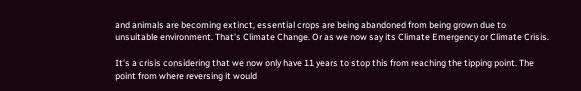and animals are becoming extinct, essential crops are being abandoned from being grown due to unsuitable environment. That’s Climate Change. Or as we now say its Climate Emergency or Climate Crisis.

It’s a crisis considering that we now only have 11 years to stop this from reaching the tipping point. The point from where reversing it would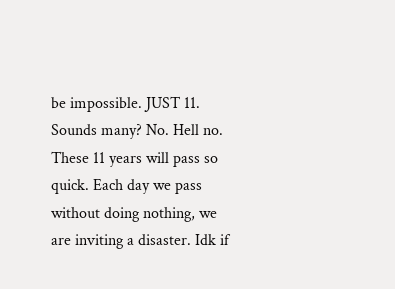be impossible. JUST 11. Sounds many? No. Hell no. These 11 years will pass so quick. Each day we pass without doing nothing, we are inviting a disaster. Idk if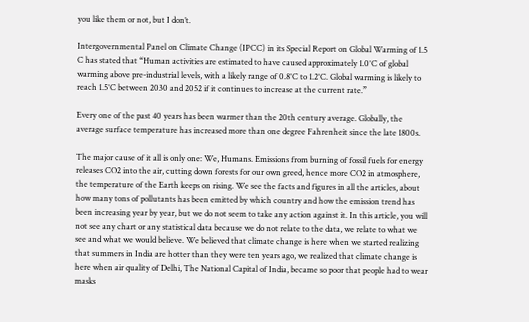you like them or not, but I don’t.

Intergovernmental Panel on Climate Change (IPCC) in its Special Report on Global Warming of 1.5 C has stated that “Human activities are estimated to have caused approximately 1.0°C of global warming above pre-industrial levels, with a likely range of 0.8°C to 1.2°C. Global warming is likely to reach 1.5°C between 2030 and 2052 if it continues to increase at the current rate.”

Every one of the past 40 years has been warmer than the 20th century average. Globally, the average surface temperature has increased more than one degree Fahrenheit since the late 1800s.

The major cause of it all is only one: We, Humans. Emissions from burning of fossil fuels for energy releases CO2 into the air, cutting down forests for our own greed, hence more CO2 in atmosphere, the temperature of the Earth keeps on rising. We see the facts and figures in all the articles, about how many tons of pollutants has been emitted by which country and how the emission trend has been increasing year by year, but we do not seem to take any action against it. In this article, you will not see any chart or any statistical data because we do not relate to the data, we relate to what we see and what we would believe. We believed that climate change is here when we started realizing that summers in India are hotter than they were ten years ago, we realized that climate change is here when air quality of Delhi, The National Capital of India, became so poor that people had to wear masks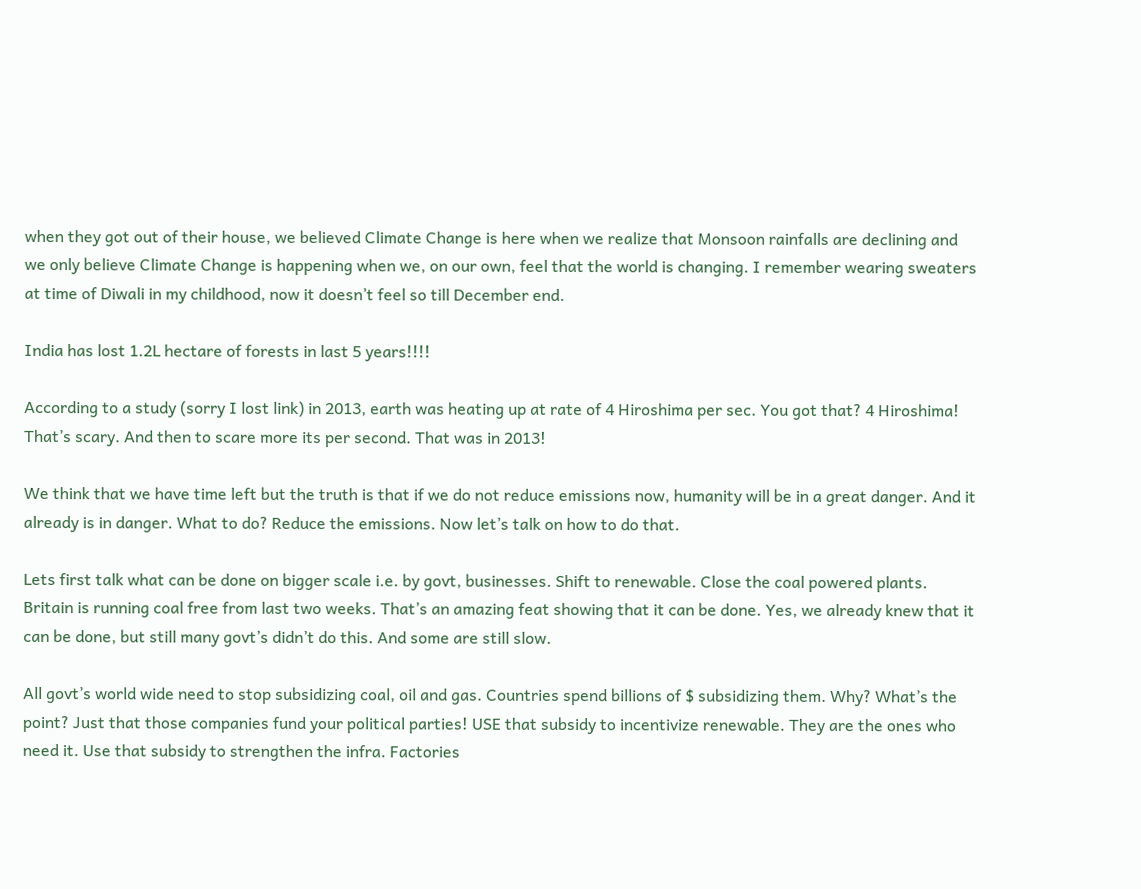when they got out of their house, we believed Climate Change is here when we realize that Monsoon rainfalls are declining and we only believe Climate Change is happening when we, on our own, feel that the world is changing. I remember wearing sweaters at time of Diwali in my childhood, now it doesn’t feel so till December end.

India has lost 1.2L hectare of forests in last 5 years!!!!

According to a study (sorry I lost link) in 2013, earth was heating up at rate of 4 Hiroshima per sec. You got that? 4 Hiroshima! That’s scary. And then to scare more its per second. That was in 2013!

We think that we have time left but the truth is that if we do not reduce emissions now, humanity will be in a great danger. And it already is in danger. What to do? Reduce the emissions. Now let’s talk on how to do that.

Lets first talk what can be done on bigger scale i.e. by govt, businesses. Shift to renewable. Close the coal powered plants. Britain is running coal free from last two weeks. That’s an amazing feat showing that it can be done. Yes, we already knew that it can be done, but still many govt’s didn’t do this. And some are still slow.

All govt’s world wide need to stop subsidizing coal, oil and gas. Countries spend billions of $ subsidizing them. Why? What’s the point? Just that those companies fund your political parties! USE that subsidy to incentivize renewable. They are the ones who need it. Use that subsidy to strengthen the infra. Factories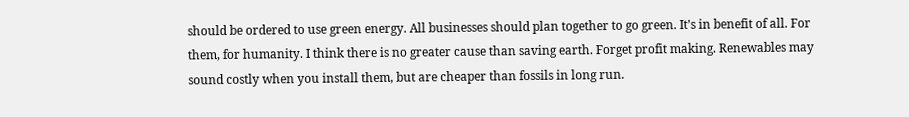should be ordered to use green energy. All businesses should plan together to go green. It’s in benefit of all. For them, for humanity. I think there is no greater cause than saving earth. Forget profit making. Renewables may sound costly when you install them, but are cheaper than fossils in long run.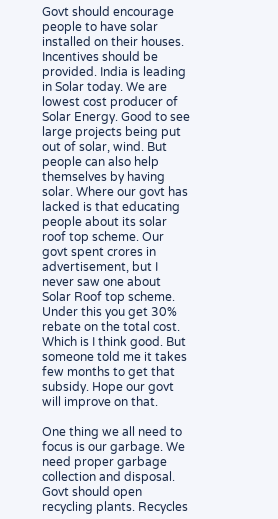Govt should encourage people to have solar installed on their houses. Incentives should be provided. India is leading in Solar today. We are lowest cost producer of Solar Energy. Good to see large projects being put out of solar, wind. But people can also help themselves by having solar. Where our govt has lacked is that educating people about its solar roof top scheme. Our govt spent crores in advertisement, but I never saw one about Solar Roof top scheme. Under this you get 30% rebate on the total cost. Which is I think good. But someone told me it takes few months to get that subsidy. Hope our govt will improve on that.

One thing we all need to focus is our garbage. We need proper garbage collection and disposal. Govt should open recycling plants. Recycles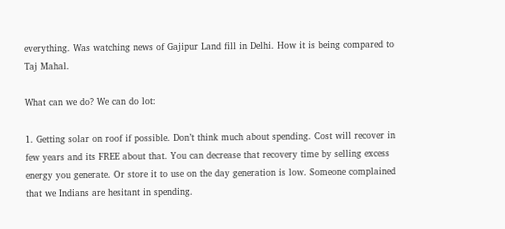everything. Was watching news of Gajipur Land fill in Delhi. How it is being compared to Taj Mahal.

What can we do? We can do lot:

1. Getting solar on roof if possible. Don’t think much about spending. Cost will recover in few years and its FREE about that. You can decrease that recovery time by selling excess energy you generate. Or store it to use on the day generation is low. Someone complained that we Indians are hesitant in spending.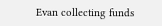Evan collecting funds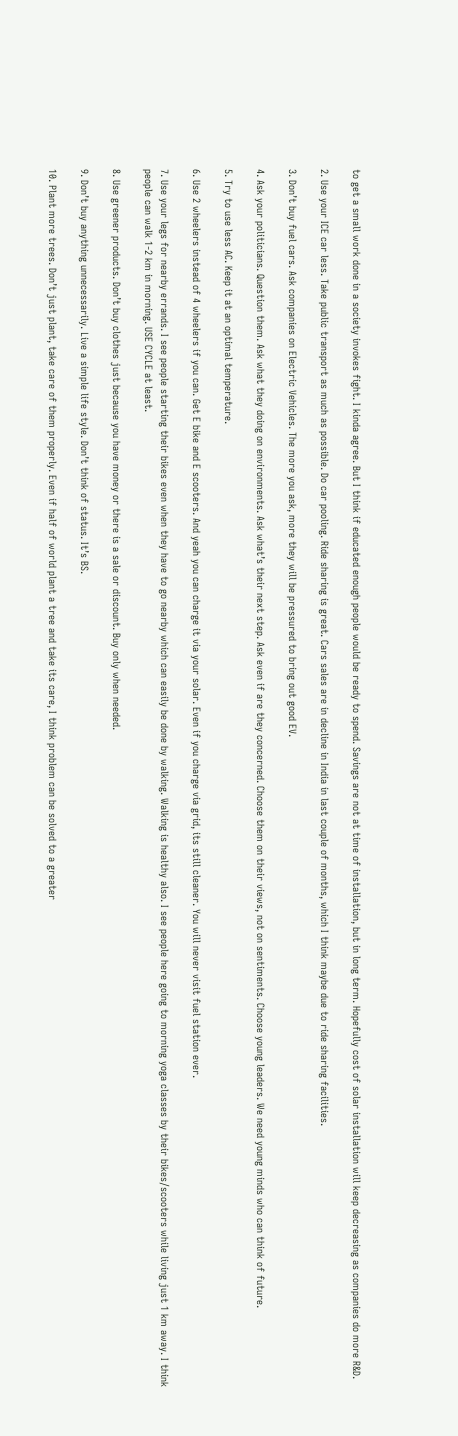to get a small work done in a society invokes fight. I kinda agree. But I think if educated enough people would be ready to spend. Savings are not at time of installation, but in long term. Hopefully cost of solar installation will keep decreasing as companies do more R&D.

2. Use your ICE car less. Take public transport as much as possible. Do car pooling. Ride sharing is great. Cars sales are in decline in India in last couple of months, which I think maybe due to ride sharing facilities.

3. Don’t buy fuel cars. Ask companies on Electric Vehicles. The more you ask, more they will be pressured to bring out good EV.

4. Ask your politicians. Question them. Ask what they doing on environments. Ask what’s their next step. Ask even if are they concerned. Choose them on their views, not on sentiments. Choose young leaders. We need young minds who can think of future.

5. Try to use less AC. Keep it at an optimal temperature.

6. Use 2 wheelers instead of 4 wheelers if you can. Get E bike and E scooters. And yeah you can charge it via your solar. Even if you charge via grid, its still cleaner. You will never visit fuel station ever.

7. Use your legs for nearby errands. I see people starting their bikes even when they have to go nearby which can easily be done by walking. Walking is healthy also. I see people here going to morning yoga classes by their bikes/scooters while living just 1 km away. I think people can walk 1-2 km in morning. USE CYCLE at least.

8. Use greener products. Don’t buy clothes just because you have money or there is a sale or discount. Buy only when needed.

9. Don’t buy anything unnecessarily. Live a simple life style. Don’t think of status. It’s BS.

10. Plant more trees. Don’t just plant, take care of them properly. Even if half of world plant a tree and take its care, I think problem can be solved to a greater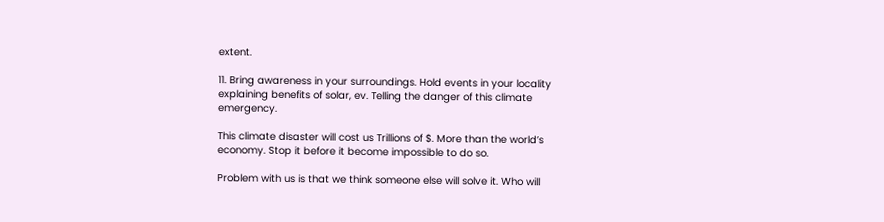extent.

11. Bring awareness in your surroundings. Hold events in your locality explaining benefits of solar, ev. Telling the danger of this climate emergency.

This climate disaster will cost us Trillions of $. More than the world’s economy. Stop it before it become impossible to do so.

Problem with us is that we think someone else will solve it. Who will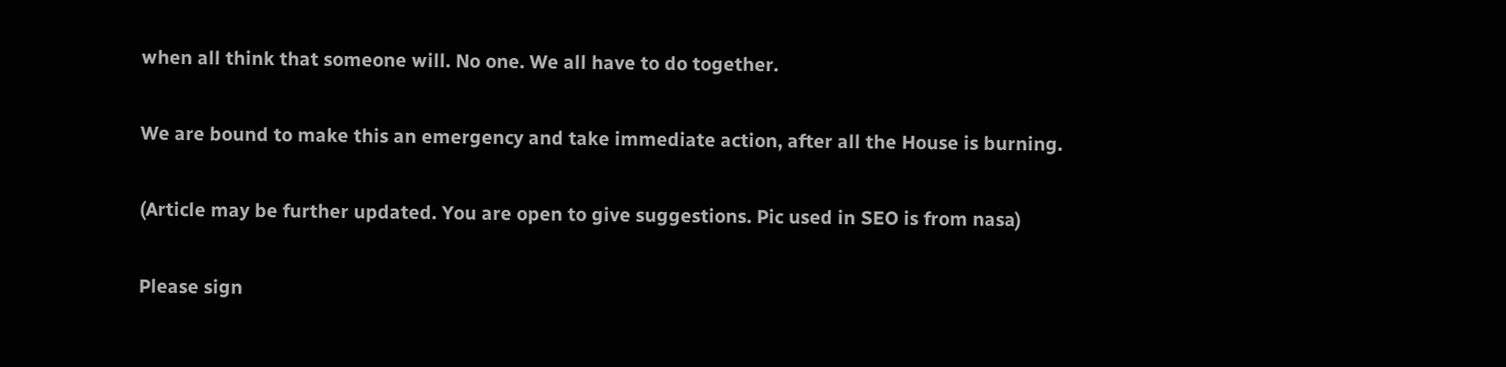when all think that someone will. No one. We all have to do together.

We are bound to make this an emergency and take immediate action, after all the House is burning.

(Article may be further updated. You are open to give suggestions. Pic used in SEO is from nasa)

Please sign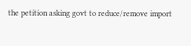the petition asking govt to reduce/remove import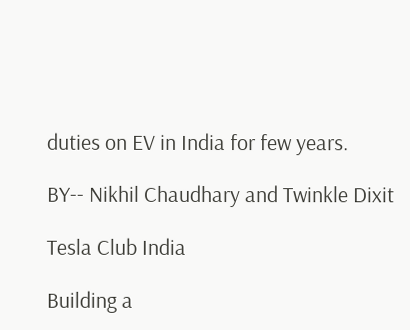duties on EV in India for few years.

BY-- Nikhil Chaudhary and Twinkle Dixit

Tesla Club India

Building a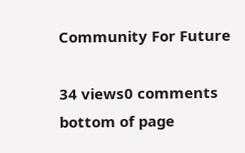Community For Future

34 views0 comments
bottom of page